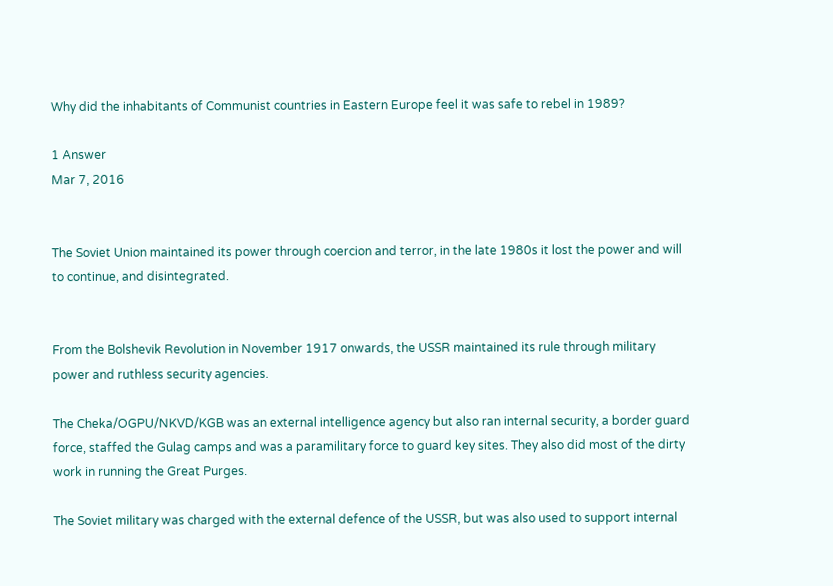Why did the inhabitants of Communist countries in Eastern Europe feel it was safe to rebel in 1989?

1 Answer
Mar 7, 2016


The Soviet Union maintained its power through coercion and terror, in the late 1980s it lost the power and will to continue, and disintegrated.


From the Bolshevik Revolution in November 1917 onwards, the USSR maintained its rule through military power and ruthless security agencies.

The Cheka/OGPU/NKVD/KGB was an external intelligence agency but also ran internal security, a border guard force, staffed the Gulag camps and was a paramilitary force to guard key sites. They also did most of the dirty work in running the Great Purges.

The Soviet military was charged with the external defence of the USSR, but was also used to support internal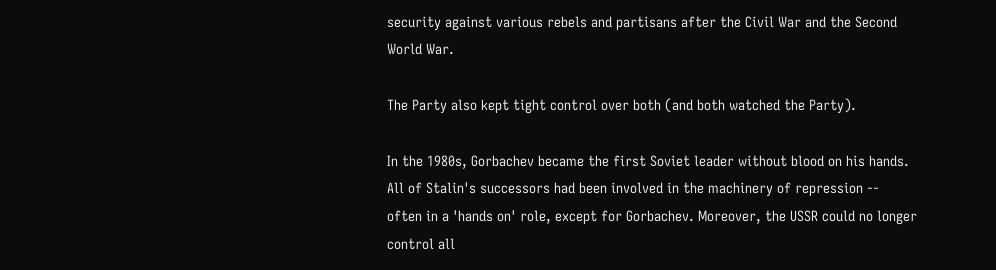security against various rebels and partisans after the Civil War and the Second World War.

The Party also kept tight control over both (and both watched the Party).

In the 1980s, Gorbachev became the first Soviet leader without blood on his hands. All of Stalin's successors had been involved in the machinery of repression -- often in a 'hands on' role, except for Gorbachev. Moreover, the USSR could no longer control all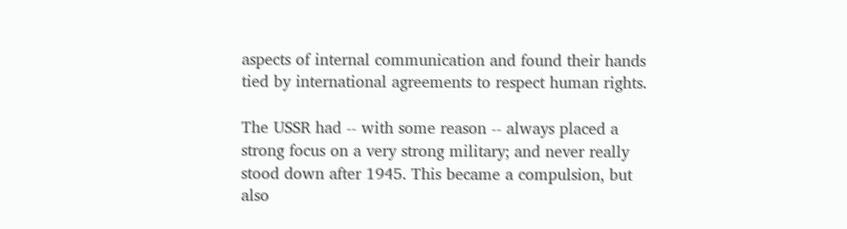aspects of internal communication and found their hands tied by international agreements to respect human rights.

The USSR had -- with some reason -- always placed a strong focus on a very strong military; and never really stood down after 1945. This became a compulsion, but also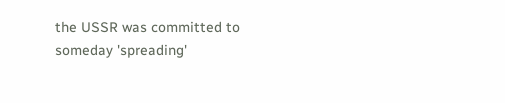the USSR was committed to someday 'spreading'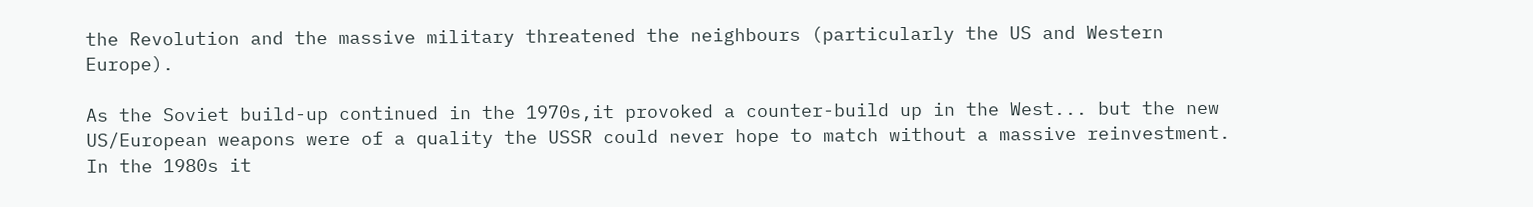the Revolution and the massive military threatened the neighbours (particularly the US and Western Europe).

As the Soviet build-up continued in the 1970s,it provoked a counter-build up in the West... but the new US/European weapons were of a quality the USSR could never hope to match without a massive reinvestment. In the 1980s it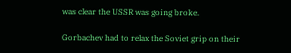was clear the USSR was going broke.

Gorbachev had to relax the Soviet grip on their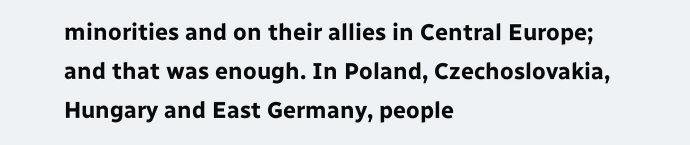minorities and on their allies in Central Europe; and that was enough. In Poland, Czechoslovakia, Hungary and East Germany, people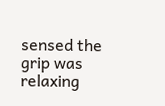sensed the grip was relaxing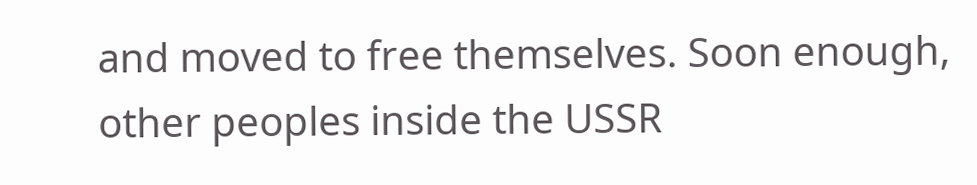and moved to free themselves. Soon enough, other peoples inside the USSR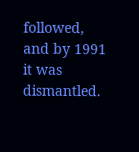followed, and by 1991 it was dismantled.